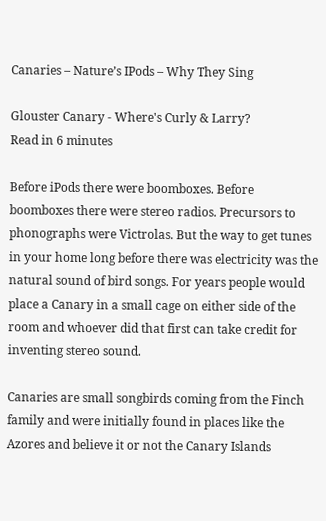Canaries – Nature’s IPods – Why They Sing

Glouster Canary - Where's Curly & Larry?
Read in 6 minutes

Before iPods there were boomboxes. Before boomboxes there were stereo radios. Precursors to phonographs were Victrolas. But the way to get tunes in your home long before there was electricity was the natural sound of bird songs. For years people would place a Canary in a small cage on either side of the room and whoever did that first can take credit for inventing stereo sound.

Canaries are small songbirds coming from the Finch family and were initially found in places like the Azores and believe it or not the Canary Islands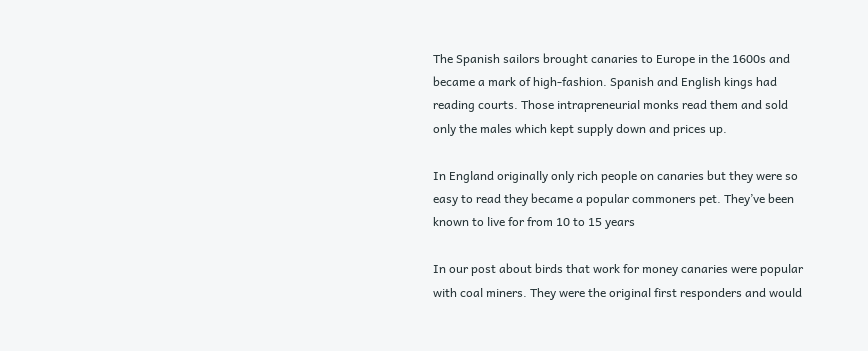The Spanish sailors brought canaries to Europe in the 1600s and became a mark of high-fashion. Spanish and English kings had reading courts. Those intrapreneurial monks read them and sold only the males which kept supply down and prices up.

In England originally only rich people on canaries but they were so easy to read they became a popular commoners pet. They’ve been known to live for from 10 to 15 years

In our post about birds that work for money canaries were popular with coal miners. They were the original first responders and would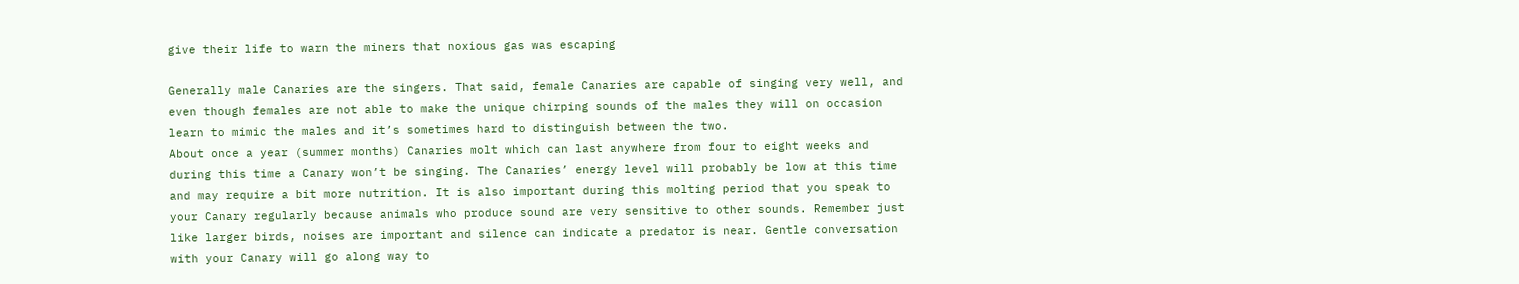give their life to warn the miners that noxious gas was escaping

Generally male Canaries are the singers. That said, female Canaries are capable of singing very well, and even though females are not able to make the unique chirping sounds of the males they will on occasion learn to mimic the males and it’s sometimes hard to distinguish between the two.
About once a year (summer months) Canaries molt which can last anywhere from four to eight weeks and during this time a Canary won’t be singing. The Canaries’ energy level will probably be low at this time and may require a bit more nutrition. It is also important during this molting period that you speak to your Canary regularly because animals who produce sound are very sensitive to other sounds. Remember just like larger birds, noises are important and silence can indicate a predator is near. Gentle conversation with your Canary will go along way to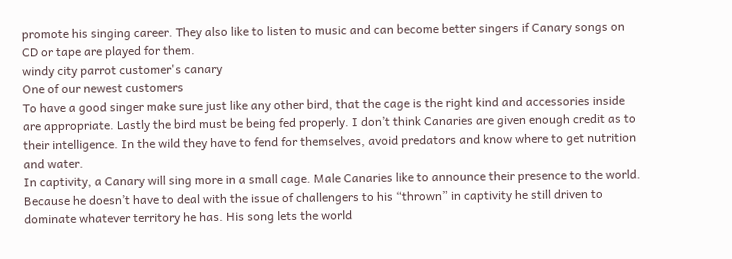promote his singing career. They also like to listen to music and can become better singers if Canary songs on CD or tape are played for them.
windy city parrot customer's canary
One of our newest customers
To have a good singer make sure just like any other bird, that the cage is the right kind and accessories inside are appropriate. Lastly the bird must be being fed properly. I don’t think Canaries are given enough credit as to their intelligence. In the wild they have to fend for themselves, avoid predators and know where to get nutrition and water.
In captivity, a Canary will sing more in a small cage. Male Canaries like to announce their presence to the world. Because he doesn’t have to deal with the issue of challengers to his “thrown” in captivity he still driven to dominate whatever territory he has. His song lets the world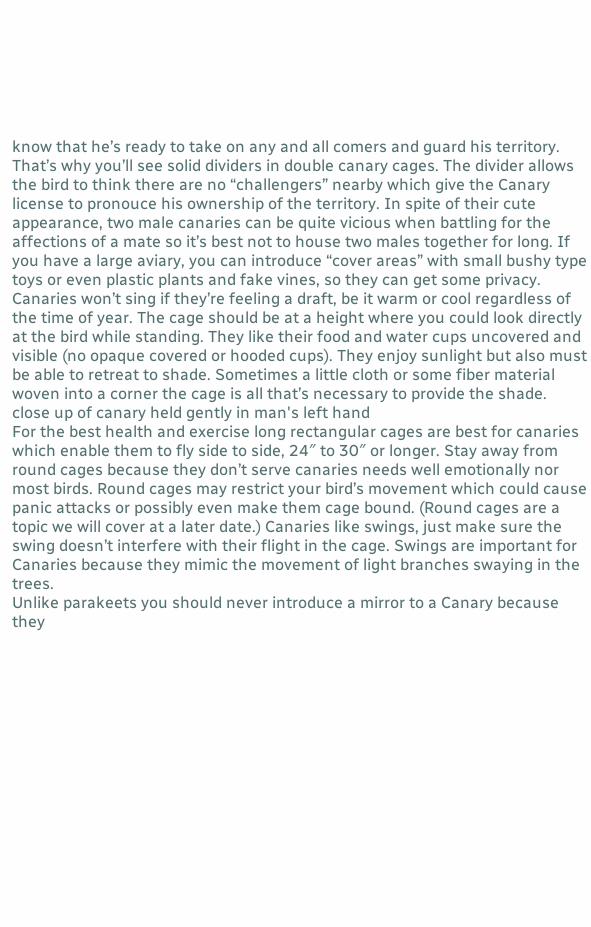know that he’s ready to take on any and all comers and guard his territory. That’s why you’ll see solid dividers in double canary cages. The divider allows the bird to think there are no “challengers” nearby which give the Canary license to pronouce his ownership of the territory. In spite of their cute appearance, two male canaries can be quite vicious when battling for the affections of a mate so it’s best not to house two males together for long. If you have a large aviary, you can introduce “cover areas” with small bushy type toys or even plastic plants and fake vines, so they can get some privacy.
Canaries won’t sing if they’re feeling a draft, be it warm or cool regardless of the time of year. The cage should be at a height where you could look directly at the bird while standing. They like their food and water cups uncovered and visible (no opaque covered or hooded cups). They enjoy sunlight but also must be able to retreat to shade. Sometimes a little cloth or some fiber material woven into a corner the cage is all that’s necessary to provide the shade.
close up of canary held gently in man's left hand
For the best health and exercise long rectangular cages are best for canaries which enable them to fly side to side, 24″ to 30″ or longer. Stay away from round cages because they don’t serve canaries needs well emotionally nor most birds. Round cages may restrict your bird’s movement which could cause panic attacks or possibly even make them cage bound. (Round cages are a topic we will cover at a later date.) Canaries like swings, just make sure the swing doesn’t interfere with their flight in the cage. Swings are important for Canaries because they mimic the movement of light branches swaying in the trees.
Unlike parakeets you should never introduce a mirror to a Canary because they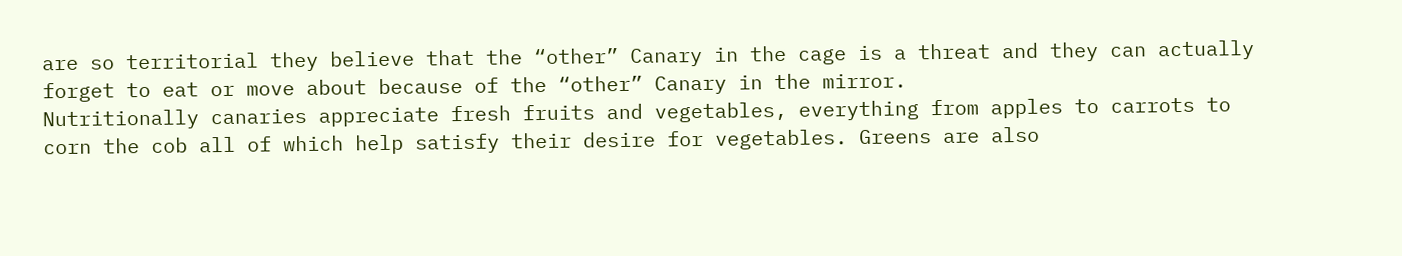are so territorial they believe that the “other” Canary in the cage is a threat and they can actually forget to eat or move about because of the “other” Canary in the mirror.
Nutritionally canaries appreciate fresh fruits and vegetables, everything from apples to carrots to corn the cob all of which help satisfy their desire for vegetables. Greens are also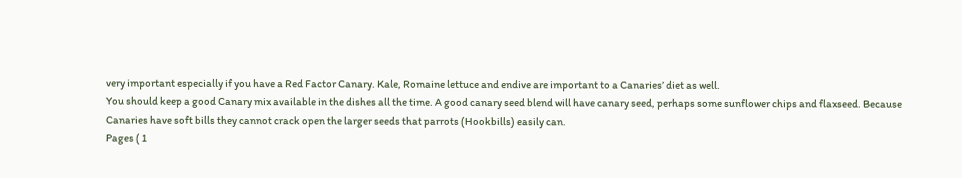very important especially if you have a Red Factor Canary. Kale, Romaine lettuce and endive are important to a Canaries’ diet as well.
You should keep a good Canary mix available in the dishes all the time. A good canary seed blend will have canary seed, perhaps some sunflower chips and flaxseed. Because Canaries have soft bills they cannot crack open the larger seeds that parrots (Hookbills) easily can.
Pages ( 1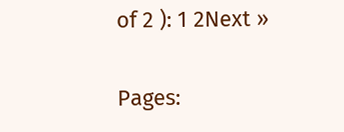of 2 ): 1 2Next »

Pages: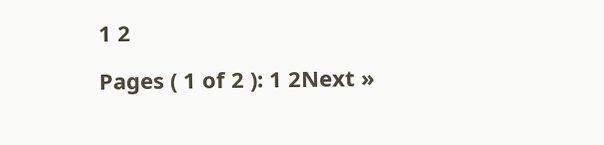1 2

Pages ( 1 of 2 ): 1 2Next »